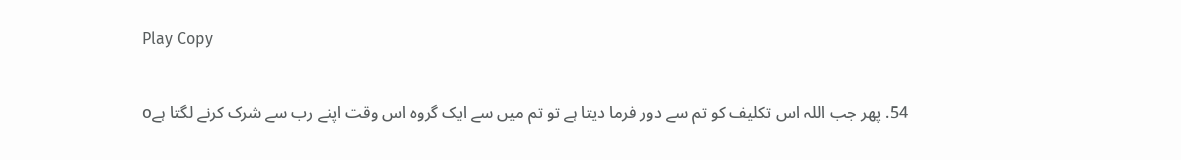Play Copy

54. پھر جب اللہ اس تکلیف کو تم سے دور فرما دیتا ہے تو تم میں سے ایک گروہ اس وقت اپنے رب سے شرک کرنے لگتا ہےo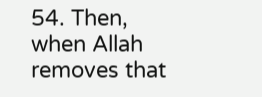54. Then, when Allah removes that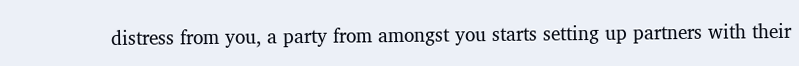distress from you, a party from amongst you starts setting up partners with their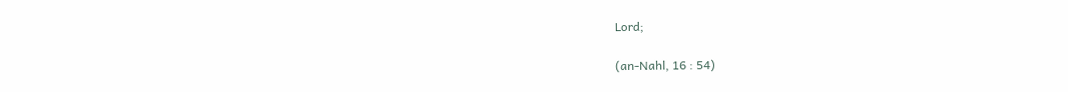Lord;

(an-Nahl, 16 : 54)